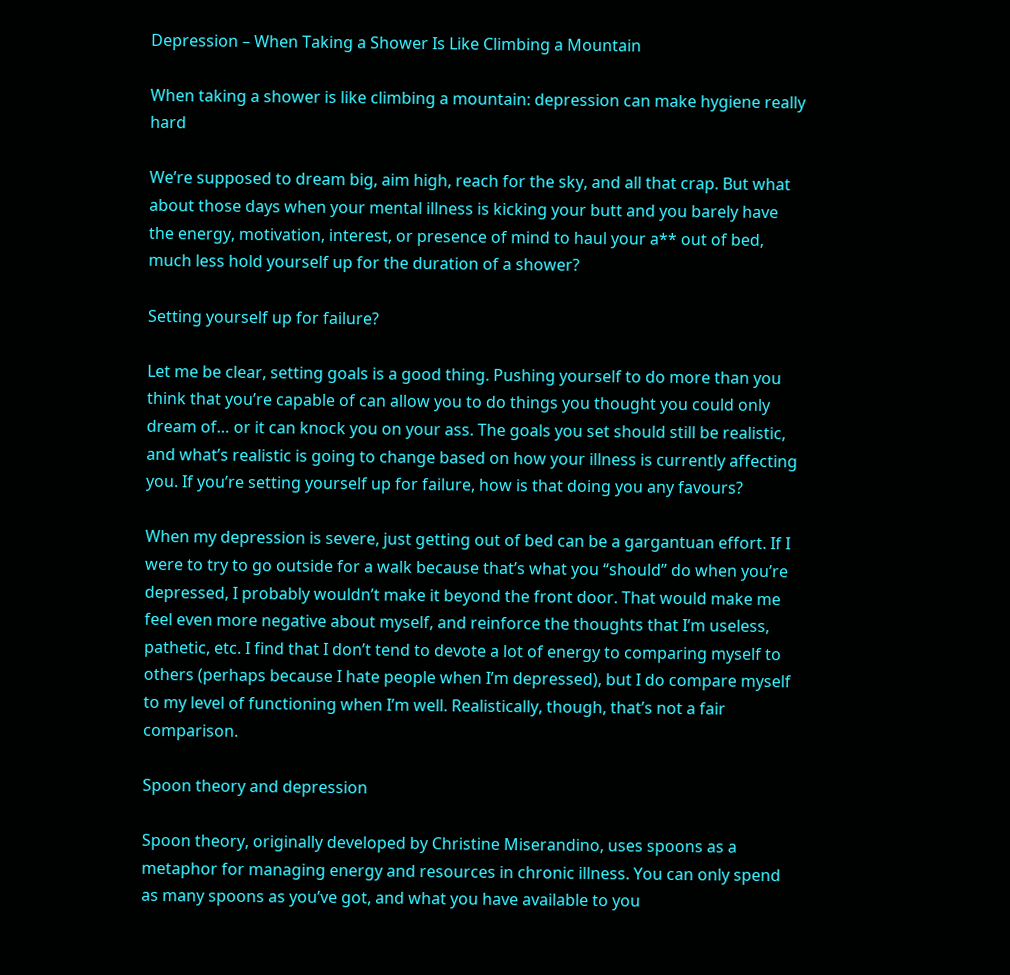Depression – When Taking a Shower Is Like Climbing a Mountain

When taking a shower is like climbing a mountain: depression can make hygiene really hard

We’re supposed to dream big, aim high, reach for the sky, and all that crap. But what about those days when your mental illness is kicking your butt and you barely have the energy, motivation, interest, or presence of mind to haul your a** out of bed, much less hold yourself up for the duration of a shower?

Setting yourself up for failure?

Let me be clear, setting goals is a good thing. Pushing yourself to do more than you think that you’re capable of can allow you to do things you thought you could only dream of… or it can knock you on your ass. The goals you set should still be realistic, and what’s realistic is going to change based on how your illness is currently affecting you. If you’re setting yourself up for failure, how is that doing you any favours?

When my depression is severe, just getting out of bed can be a gargantuan effort. If I were to try to go outside for a walk because that’s what you “should” do when you’re depressed, I probably wouldn’t make it beyond the front door. That would make me feel even more negative about myself, and reinforce the thoughts that I’m useless, pathetic, etc. I find that I don’t tend to devote a lot of energy to comparing myself to others (perhaps because I hate people when I’m depressed), but I do compare myself to my level of functioning when I’m well. Realistically, though, that’s not a fair comparison.

Spoon theory and depression

Spoon theory, originally developed by Christine Miserandino, uses spoons as a metaphor for managing energy and resources in chronic illness. You can only spend as many spoons as you’ve got, and what you have available to you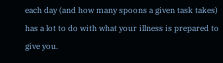each day (and how many spoons a given task takes) has a lot to do with what your illness is prepared to give you.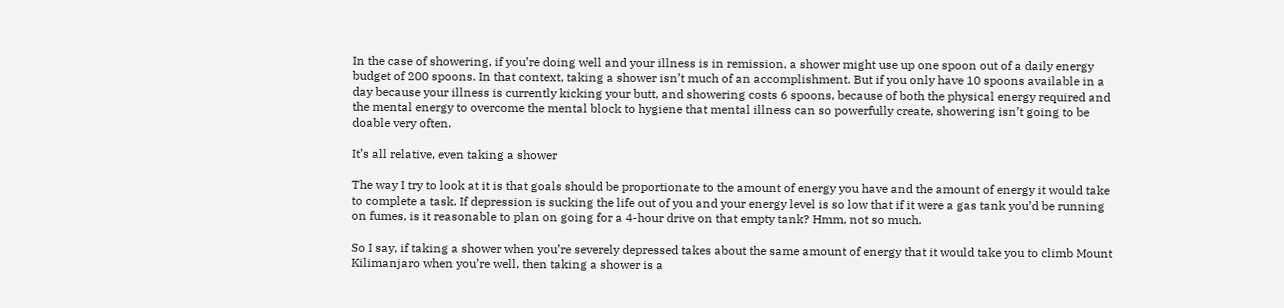In the case of showering, if you’re doing well and your illness is in remission, a shower might use up one spoon out of a daily energy budget of 200 spoons. In that context, taking a shower isn’t much of an accomplishment. But if you only have 10 spoons available in a day because your illness is currently kicking your butt, and showering costs 6 spoons, because of both the physical energy required and the mental energy to overcome the mental block to hygiene that mental illness can so powerfully create, showering isn’t going to be doable very often.

It’s all relative, even taking a shower

The way I try to look at it is that goals should be proportionate to the amount of energy you have and the amount of energy it would take to complete a task. If depression is sucking the life out of you and your energy level is so low that if it were a gas tank you’d be running on fumes, is it reasonable to plan on going for a 4-hour drive on that empty tank? Hmm, not so much.

So I say, if taking a shower when you’re severely depressed takes about the same amount of energy that it would take you to climb Mount Kilimanjaro when you’re well, then taking a shower is a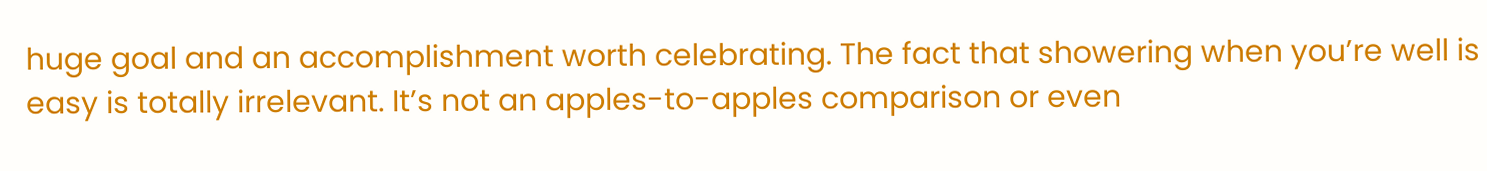huge goal and an accomplishment worth celebrating. The fact that showering when you’re well is easy is totally irrelevant. It’s not an apples-to-apples comparison or even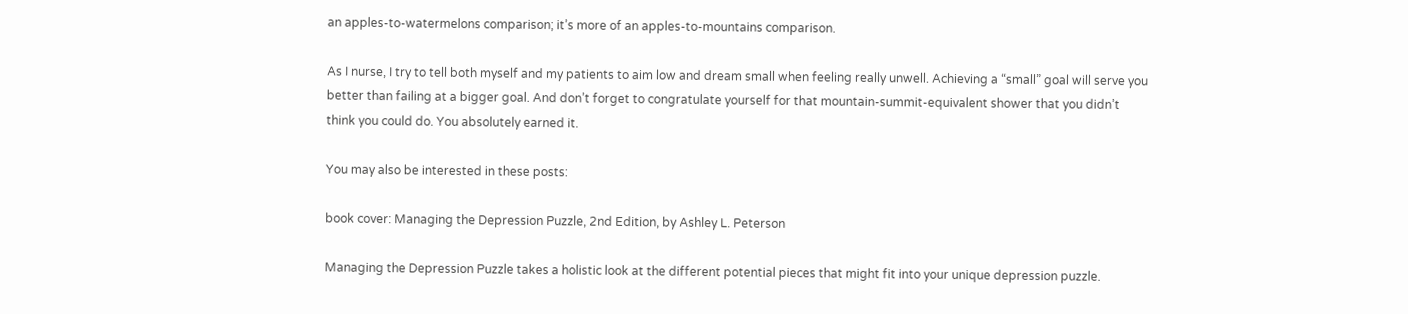an apples-to-watermelons comparison; it’s more of an apples-to-mountains comparison.

As I nurse, I try to tell both myself and my patients to aim low and dream small when feeling really unwell. Achieving a “small” goal will serve you better than failing at a bigger goal. And don’t forget to congratulate yourself for that mountain-summit-equivalent shower that you didn’t think you could do. You absolutely earned it.

You may also be interested in these posts:

book cover: Managing the Depression Puzzle, 2nd Edition, by Ashley L. Peterson

Managing the Depression Puzzle takes a holistic look at the different potential pieces that might fit into your unique depression puzzle.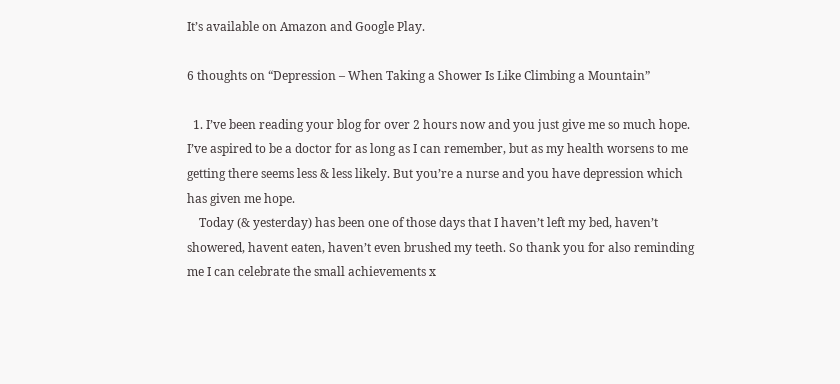It’s available on Amazon and Google Play.

6 thoughts on “Depression – When Taking a Shower Is Like Climbing a Mountain”

  1. I’ve been reading your blog for over 2 hours now and you just give me so much hope. I’ve aspired to be a doctor for as long as I can remember, but as my health worsens to me getting there seems less & less likely. But you’re a nurse and you have depression which has given me hope.
    Today (& yesterday) has been one of those days that I haven’t left my bed, haven’t showered, havent eaten, haven’t even brushed my teeth. So thank you for also reminding me I can celebrate the small achievements x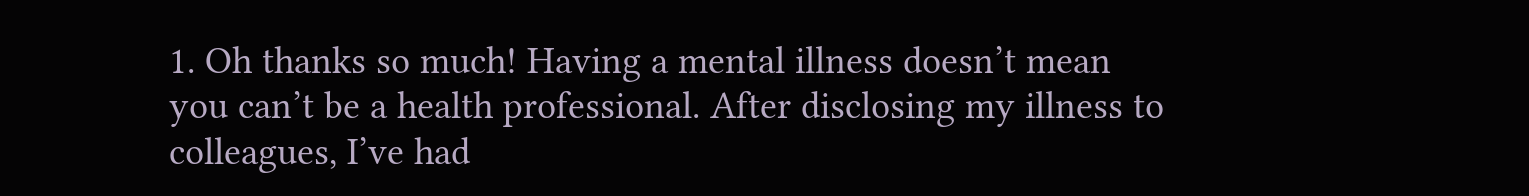1. Oh thanks so much! Having a mental illness doesn’t mean you can’t be a health professional. After disclosing my illness to colleagues, I’ve had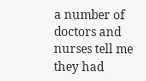a number of doctors and nurses tell me they had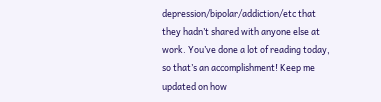depression/bipolar/addiction/etc that they hadn’t shared with anyone else at work. You’ve done a lot of reading today, so that’s an accomplishment! Keep me updated on how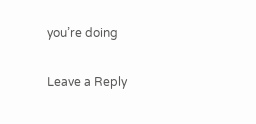you’re doing

Leave a Reply